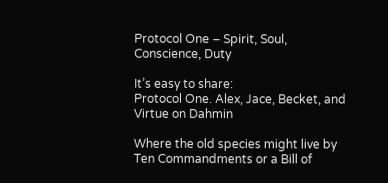Protocol One – Spirit, Soul, Conscience, Duty

It’s easy to share:
Protocol One. Alex, Jace, Becket, and Virtue on Dahmin

Where the old species might live by Ten Commandments or a Bill of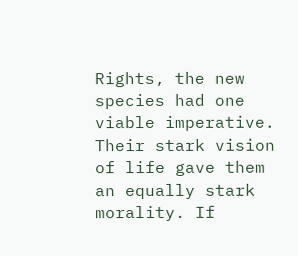Rights, the new species had one viable imperative. Their stark vision of life gave them an equally stark morality. If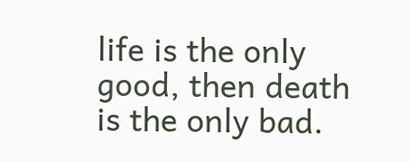life is the only good, then death is the only bad.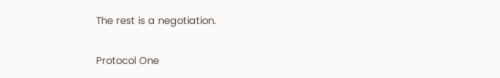The rest is a negotiation.

Protocol One